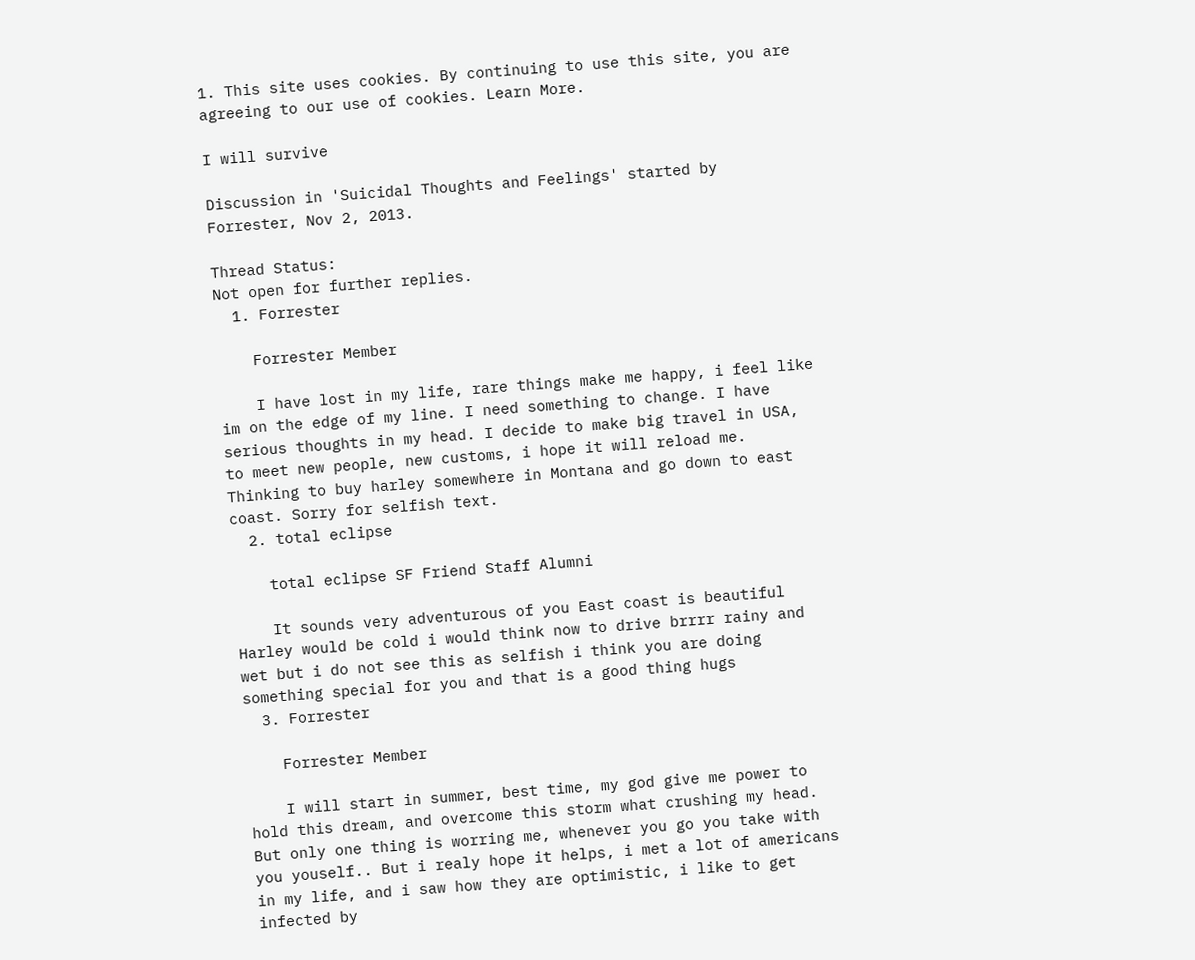1. This site uses cookies. By continuing to use this site, you are agreeing to our use of cookies. Learn More.

I will survive

Discussion in 'Suicidal Thoughts and Feelings' started by Forrester, Nov 2, 2013.

Thread Status:
Not open for further replies.
  1. Forrester

    Forrester Member

    I have lost in my life, rare things make me happy, i feel like im on the edge of my line. I need something to change. I have serious thoughts in my head. I decide to make big travel in USA, to meet new people, new customs, i hope it will reload me. Thinking to buy harley somewhere in Montana and go down to east coast. Sorry for selfish text.
  2. total eclipse

    total eclipse SF Friend Staff Alumni

    It sounds very adventurous of you East coast is beautiful Harley would be cold i would think now to drive brrrr rainy and wet but i do not see this as selfish i think you are doing something special for you and that is a good thing hugs
  3. Forrester

    Forrester Member

    I will start in summer, best time, my god give me power to hold this dream, and overcome this storm what crushing my head. But only one thing is worring me, whenever you go you take with you youself.. But i realy hope it helps, i met a lot of americans in my life, and i saw how they are optimistic, i like to get infected by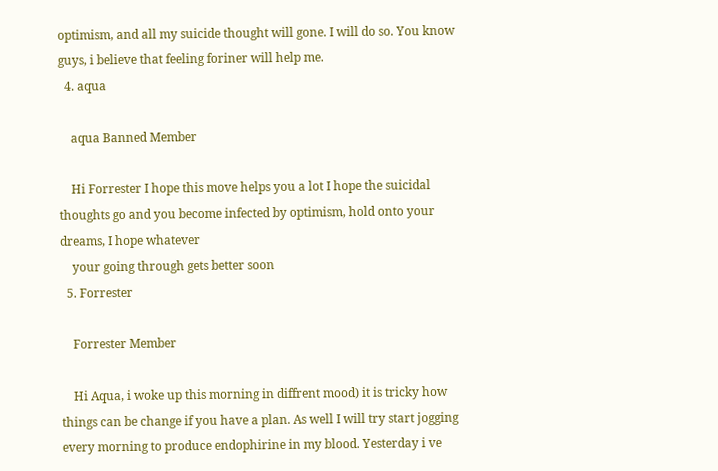optimism, and all my suicide thought will gone. I will do so. You know guys, i believe that feeling foriner will help me.
  4. aqua

    aqua Banned Member

    Hi Forrester I hope this move helps you a lot I hope the suicidal thoughts go and you become infected by optimism, hold onto your dreams, I hope whatever
    your going through gets better soon
  5. Forrester

    Forrester Member

    Hi Aqua, i woke up this morning in diffrent mood) it is tricky how things can be change if you have a plan. As well I will try start jogging every morning to produce endophirine in my blood. Yesterday i ve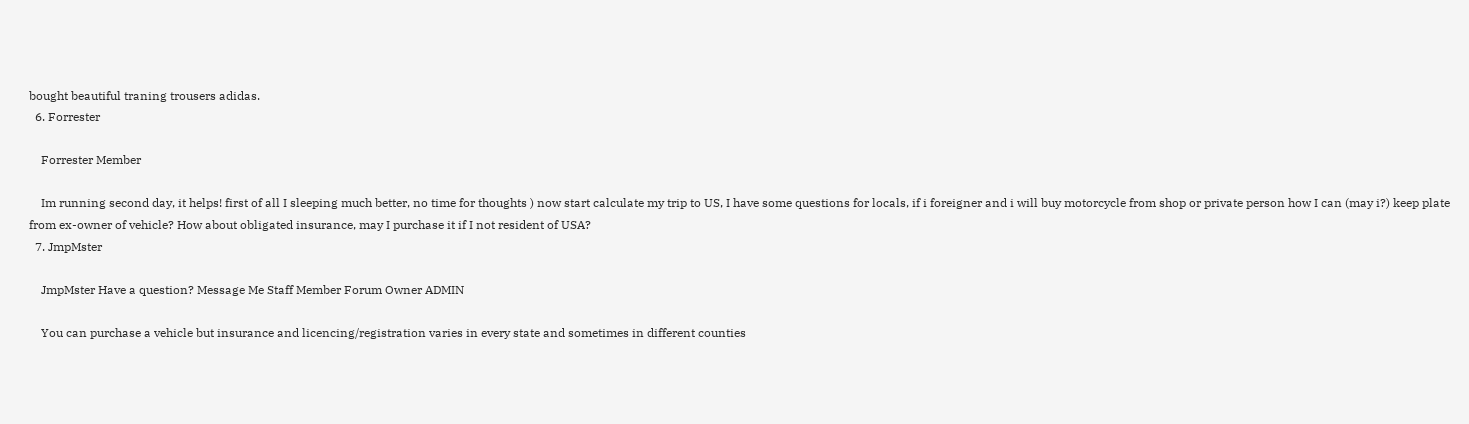bought beautiful traning trousers adidas.
  6. Forrester

    Forrester Member

    Im running second day, it helps! first of all I sleeping much better, no time for thoughts ) now start calculate my trip to US, I have some questions for locals, if i foreigner and i will buy motorcycle from shop or private person how I can (may i?) keep plate from ex-owner of vehicle? How about obligated insurance, may I purchase it if I not resident of USA?
  7. JmpMster

    JmpMster Have a question? Message Me Staff Member Forum Owner ADMIN

    You can purchase a vehicle but insurance and licencing/registration varies in every state and sometimes in different counties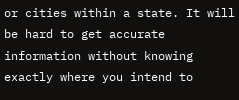or cities within a state. It will be hard to get accurate information without knowing exactly where you intend to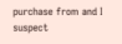purchase from and I suspect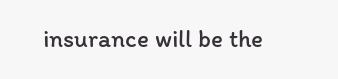insurance will be the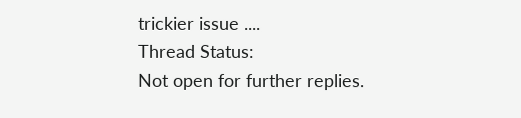trickier issue ....
Thread Status:
Not open for further replies.